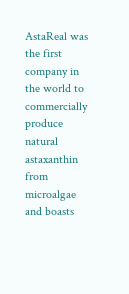AstaReal was the first company in the world to commercially produce natural astaxanthin from microalgae and boasts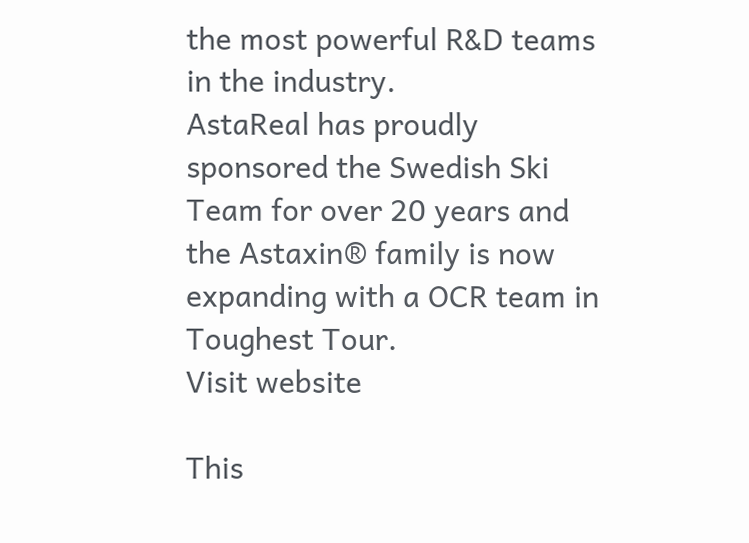the most powerful R&D teams in the industry.
AstaReal has proudly sponsored the Swedish Ski Team for over 20 years and the Astaxin® family is now expanding with a OCR team in Toughest Tour.
Visit website

This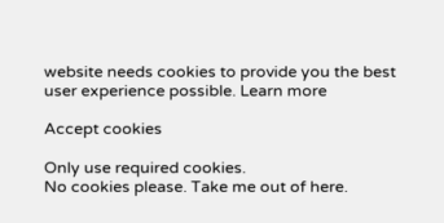website needs cookies to provide you the best user experience possible. Learn more

Accept cookies

Only use required cookies.
No cookies please. Take me out of here.